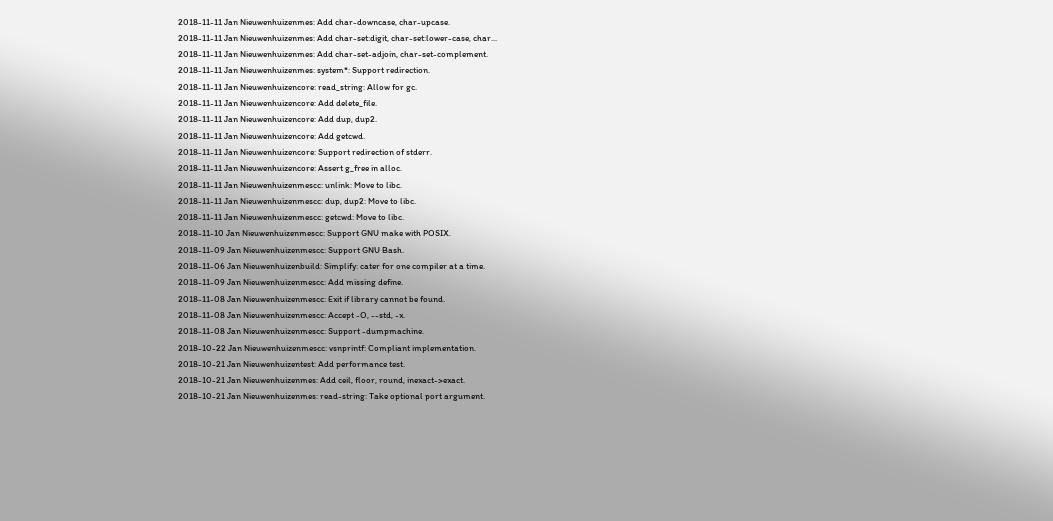2018-11-11 Jan Nieuwenhuizenmes: Add char-downcase, char-upcase.
2018-11-11 Jan Nieuwenhuizenmes: Add char-set:digit, char-set:lower-case, char...
2018-11-11 Jan Nieuwenhuizenmes: Add char-set-adjoin, char-set-complement.
2018-11-11 Jan Nieuwenhuizenmes: system*: Support redirection.
2018-11-11 Jan Nieuwenhuizencore: read_string: Allow for gc.
2018-11-11 Jan Nieuwenhuizencore: Add delete_file.
2018-11-11 Jan Nieuwenhuizencore: Add dup, dup2.
2018-11-11 Jan Nieuwenhuizencore: Add getcwd.
2018-11-11 Jan Nieuwenhuizencore: Support redirection of stderr.
2018-11-11 Jan Nieuwenhuizencore: Assert g_free in alloc.
2018-11-11 Jan Nieuwenhuizenmescc: unlink: Move to libc.
2018-11-11 Jan Nieuwenhuizenmescc: dup, dup2: Move to libc.
2018-11-11 Jan Nieuwenhuizenmescc: getcwd: Move to libc.
2018-11-10 Jan Nieuwenhuizenmescc: Support GNU make with POSIX.
2018-11-09 Jan Nieuwenhuizenmescc: Support GNU Bash.
2018-11-06 Jan Nieuwenhuizenbuild: Simplify: cater for one compiler at a time.
2018-11-09 Jan Nieuwenhuizenmescc: Add missing define.
2018-11-08 Jan Nieuwenhuizenmescc: Exit if library cannot be found.
2018-11-08 Jan Nieuwenhuizenmescc: Accept -O, --std, -x.
2018-11-08 Jan Nieuwenhuizenmescc: Support -dumpmachine.
2018-10-22 Jan Nieuwenhuizenmescc: vsnprintf: Compliant implementation.
2018-10-21 Jan Nieuwenhuizentest: Add performance test.
2018-10-21 Jan Nieuwenhuizenmes: Add ceil, floor, round, inexact->exact.
2018-10-21 Jan Nieuwenhuizenmes: read-string: Take optional port argument.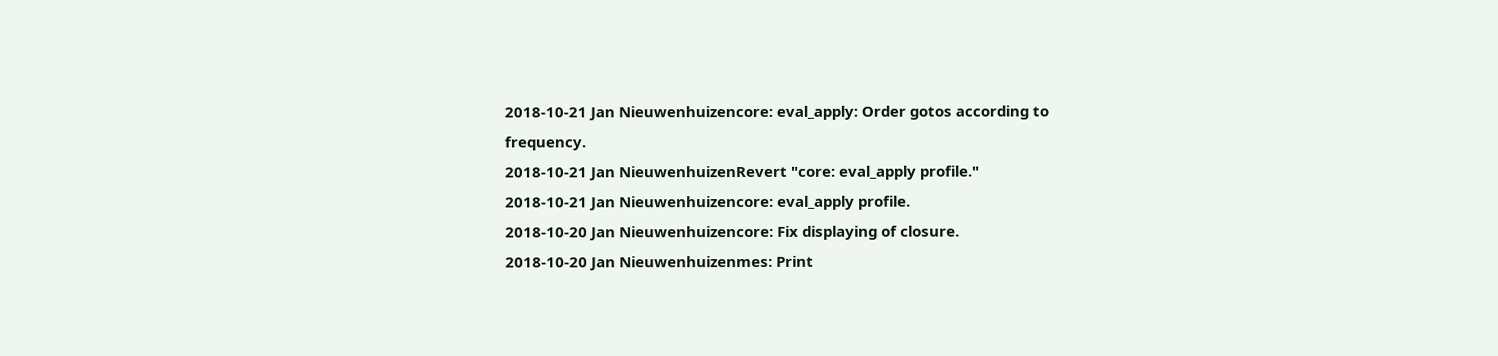2018-10-21 Jan Nieuwenhuizencore: eval_apply: Order gotos according to frequency.
2018-10-21 Jan NieuwenhuizenRevert "core: eval_apply profile."
2018-10-21 Jan Nieuwenhuizencore: eval_apply profile.
2018-10-20 Jan Nieuwenhuizencore: Fix displaying of closure.
2018-10-20 Jan Nieuwenhuizenmes: Print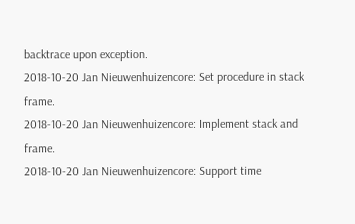backtrace upon exception.
2018-10-20 Jan Nieuwenhuizencore: Set procedure in stack frame.
2018-10-20 Jan Nieuwenhuizencore: Implement stack and frame.
2018-10-20 Jan Nieuwenhuizencore: Support time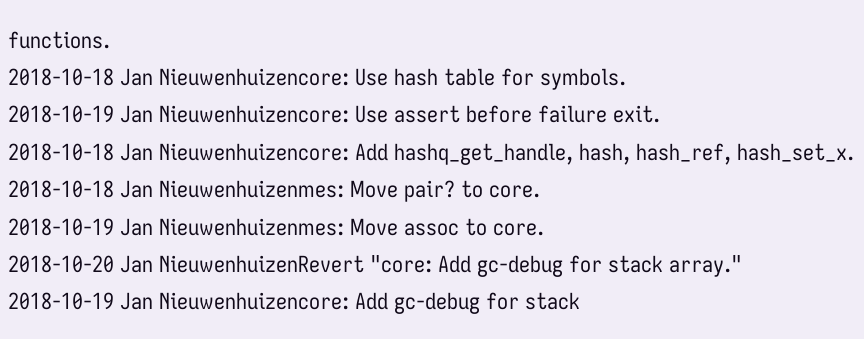functions.
2018-10-18 Jan Nieuwenhuizencore: Use hash table for symbols.
2018-10-19 Jan Nieuwenhuizencore: Use assert before failure exit.
2018-10-18 Jan Nieuwenhuizencore: Add hashq_get_handle, hash, hash_ref, hash_set_x.
2018-10-18 Jan Nieuwenhuizenmes: Move pair? to core.
2018-10-19 Jan Nieuwenhuizenmes: Move assoc to core.
2018-10-20 Jan NieuwenhuizenRevert "core: Add gc-debug for stack array."
2018-10-19 Jan Nieuwenhuizencore: Add gc-debug for stack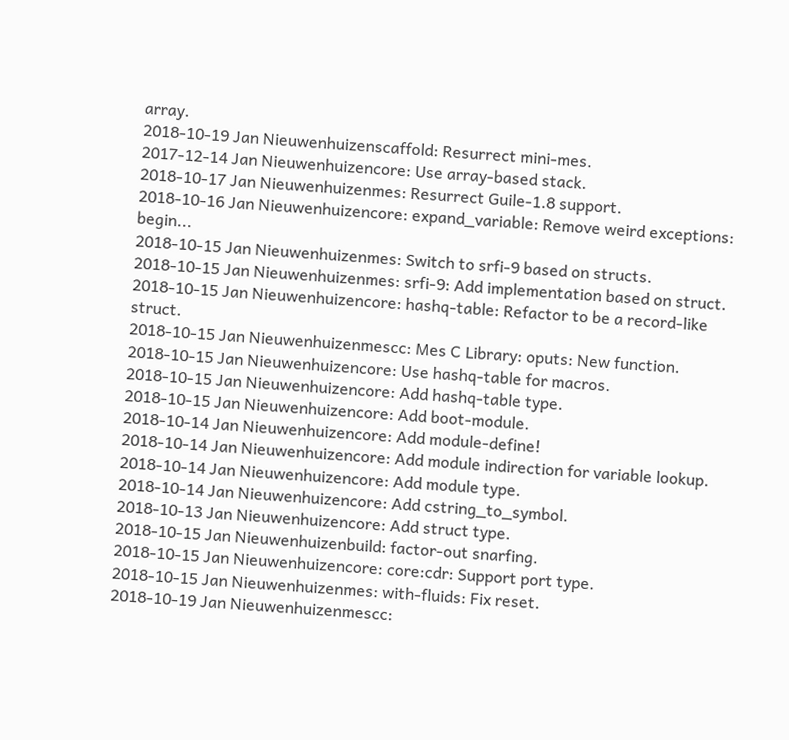array.
2018-10-19 Jan Nieuwenhuizenscaffold: Resurrect mini-mes.
2017-12-14 Jan Nieuwenhuizencore: Use array-based stack.
2018-10-17 Jan Nieuwenhuizenmes: Resurrect Guile-1.8 support.
2018-10-16 Jan Nieuwenhuizencore: expand_variable: Remove weird exceptions: begin...
2018-10-15 Jan Nieuwenhuizenmes: Switch to srfi-9 based on structs.
2018-10-15 Jan Nieuwenhuizenmes: srfi-9: Add implementation based on struct.
2018-10-15 Jan Nieuwenhuizencore: hashq-table: Refactor to be a record-like struct.
2018-10-15 Jan Nieuwenhuizenmescc: Mes C Library: oputs: New function.
2018-10-15 Jan Nieuwenhuizencore: Use hashq-table for macros.
2018-10-15 Jan Nieuwenhuizencore: Add hashq-table type.
2018-10-15 Jan Nieuwenhuizencore: Add boot-module.
2018-10-14 Jan Nieuwenhuizencore: Add module-define!
2018-10-14 Jan Nieuwenhuizencore: Add module indirection for variable lookup.
2018-10-14 Jan Nieuwenhuizencore: Add module type.
2018-10-14 Jan Nieuwenhuizencore: Add cstring_to_symbol.
2018-10-13 Jan Nieuwenhuizencore: Add struct type.
2018-10-15 Jan Nieuwenhuizenbuild: factor-out snarfing.
2018-10-15 Jan Nieuwenhuizencore: core:cdr: Support port type.
2018-10-15 Jan Nieuwenhuizenmes: with-fluids: Fix reset.
2018-10-19 Jan Nieuwenhuizenmescc: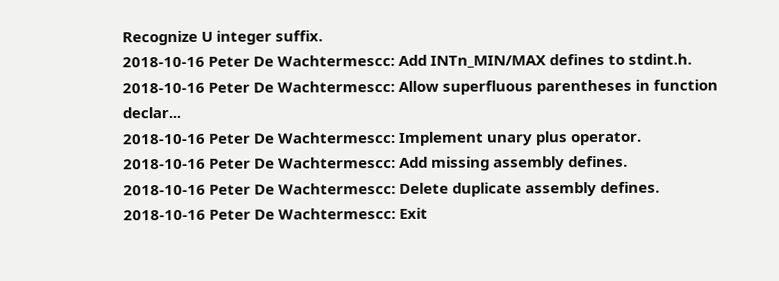Recognize U integer suffix.
2018-10-16 Peter De Wachtermescc: Add INTn_MIN/MAX defines to stdint.h.
2018-10-16 Peter De Wachtermescc: Allow superfluous parentheses in function declar...
2018-10-16 Peter De Wachtermescc: Implement unary plus operator.
2018-10-16 Peter De Wachtermescc: Add missing assembly defines.
2018-10-16 Peter De Wachtermescc: Delete duplicate assembly defines.
2018-10-16 Peter De Wachtermescc: Exit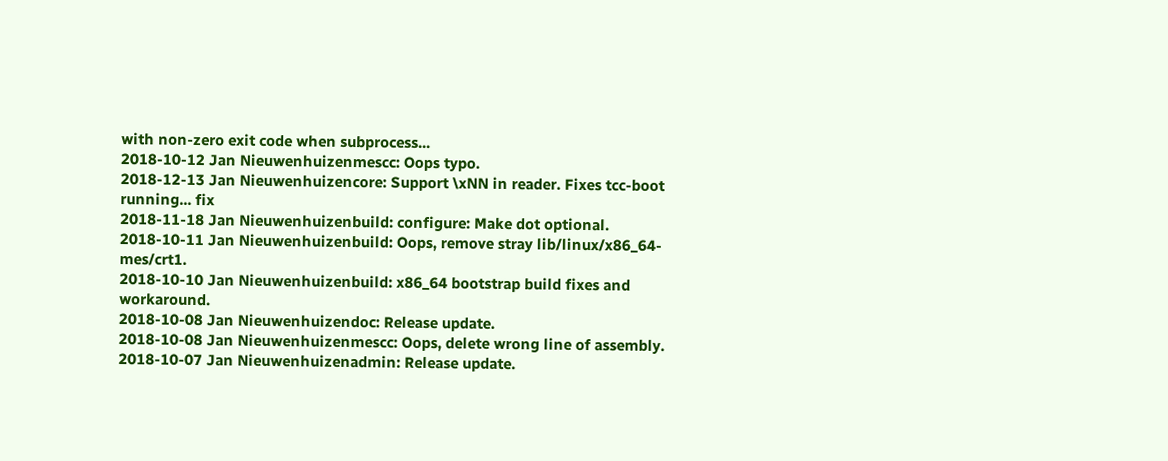with non-zero exit code when subprocess...
2018-10-12 Jan Nieuwenhuizenmescc: Oops typo.
2018-12-13 Jan Nieuwenhuizencore: Support \xNN in reader. Fixes tcc-boot running... fix
2018-11-18 Jan Nieuwenhuizenbuild: configure: Make dot optional.
2018-10-11 Jan Nieuwenhuizenbuild: Oops, remove stray lib/linux/x86_64-mes/crt1.
2018-10-10 Jan Nieuwenhuizenbuild: x86_64 bootstrap build fixes and workaround.
2018-10-08 Jan Nieuwenhuizendoc: Release update.
2018-10-08 Jan Nieuwenhuizenmescc: Oops, delete wrong line of assembly.
2018-10-07 Jan Nieuwenhuizenadmin: Release update.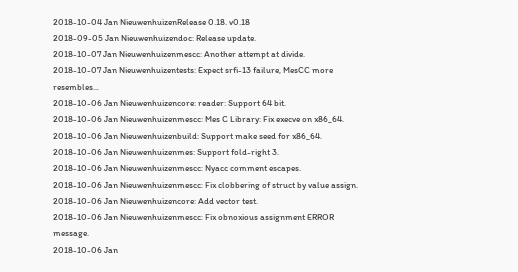2018-10-04 Jan NieuwenhuizenRelease 0.18. v0.18
2018-09-05 Jan Nieuwenhuizendoc: Release update.
2018-10-07 Jan Nieuwenhuizenmescc: Another attempt at divide.
2018-10-07 Jan Nieuwenhuizentests: Expect srfi-13 failure, MesCC more resembles...
2018-10-06 Jan Nieuwenhuizencore: reader: Support 64 bit.
2018-10-06 Jan Nieuwenhuizenmescc: Mes C Library: Fix execve on x86_64.
2018-10-06 Jan Nieuwenhuizenbuild: Support make seed for x86_64.
2018-10-06 Jan Nieuwenhuizenmes: Support fold-right 3.
2018-10-06 Jan Nieuwenhuizenmescc: Nyacc comment escapes.
2018-10-06 Jan Nieuwenhuizenmescc: Fix clobbering of struct by value assign.
2018-10-06 Jan Nieuwenhuizencore: Add vector test.
2018-10-06 Jan Nieuwenhuizenmescc: Fix obnoxious assignment ERROR message.
2018-10-06 Jan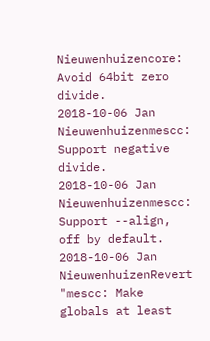Nieuwenhuizencore: Avoid 64bit zero divide.
2018-10-06 Jan Nieuwenhuizenmescc: Support negative divide.
2018-10-06 Jan Nieuwenhuizenmescc: Support --align, off by default.
2018-10-06 Jan NieuwenhuizenRevert "mescc: Make globals at least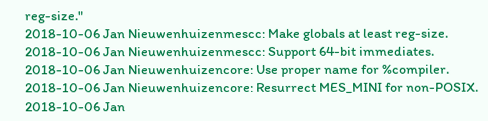reg-size."
2018-10-06 Jan Nieuwenhuizenmescc: Make globals at least reg-size.
2018-10-06 Jan Nieuwenhuizenmescc: Support 64-bit immediates.
2018-10-06 Jan Nieuwenhuizencore: Use proper name for %compiler.
2018-10-06 Jan Nieuwenhuizencore: Resurrect MES_MINI for non-POSIX.
2018-10-06 Jan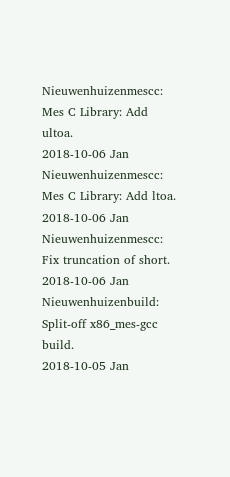Nieuwenhuizenmescc: Mes C Library: Add ultoa.
2018-10-06 Jan Nieuwenhuizenmescc: Mes C Library: Add ltoa.
2018-10-06 Jan Nieuwenhuizenmescc: Fix truncation of short.
2018-10-06 Jan Nieuwenhuizenbuild: Split-off x86_mes-gcc build.
2018-10-05 Jan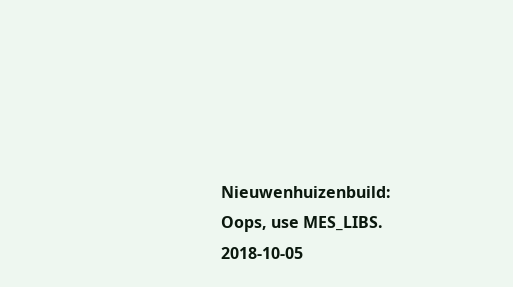Nieuwenhuizenbuild: Oops, use MES_LIBS.
2018-10-05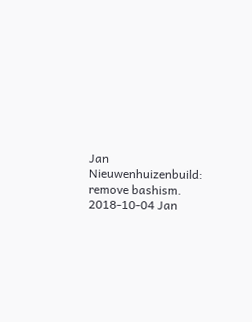Jan Nieuwenhuizenbuild: remove bashism.
2018-10-04 Jan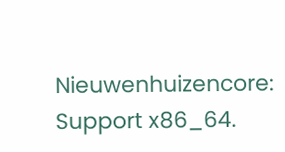Nieuwenhuizencore: Support x86_64.